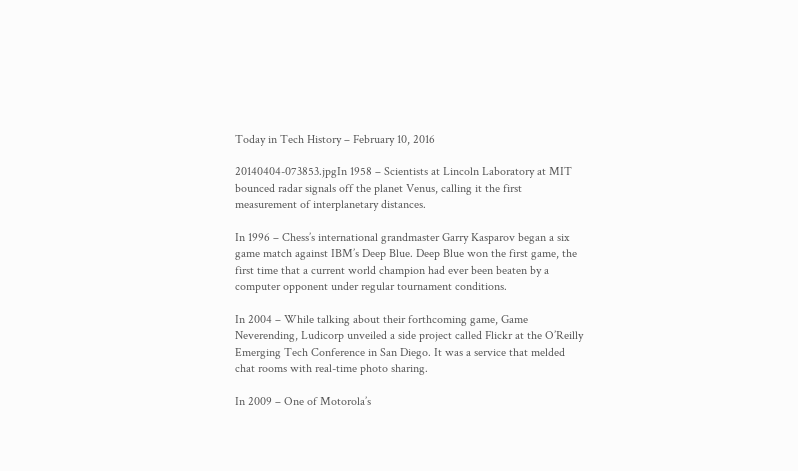Today in Tech History – February 10, 2016

20140404-073853.jpgIn 1958 – Scientists at Lincoln Laboratory at MIT bounced radar signals off the planet Venus, calling it the first measurement of interplanetary distances.

In 1996 – Chess’s international grandmaster Garry Kasparov began a six game match against IBM’s Deep Blue. Deep Blue won the first game, the first time that a current world champion had ever been beaten by a computer opponent under regular tournament conditions.

In 2004 – While talking about their forthcoming game, Game Neverending, Ludicorp unveiled a side project called Flickr at the O’Reilly Emerging Tech Conference in San Diego. It was a service that melded chat rooms with real-time photo sharing.

In 2009 – One of Motorola’s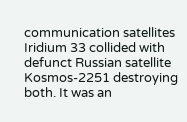communication satellites Iridium 33 collided with defunct Russian satellite Kosmos-2251 destroying both. It was an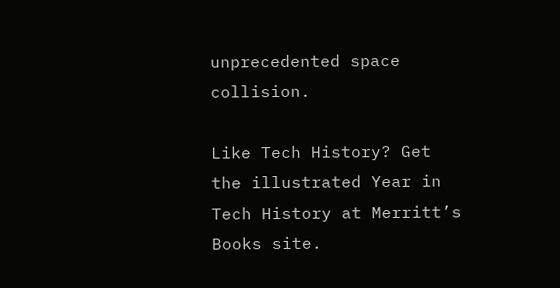unprecedented space collision.

Like Tech History? Get the illustrated Year in Tech History at Merritt’s Books site.